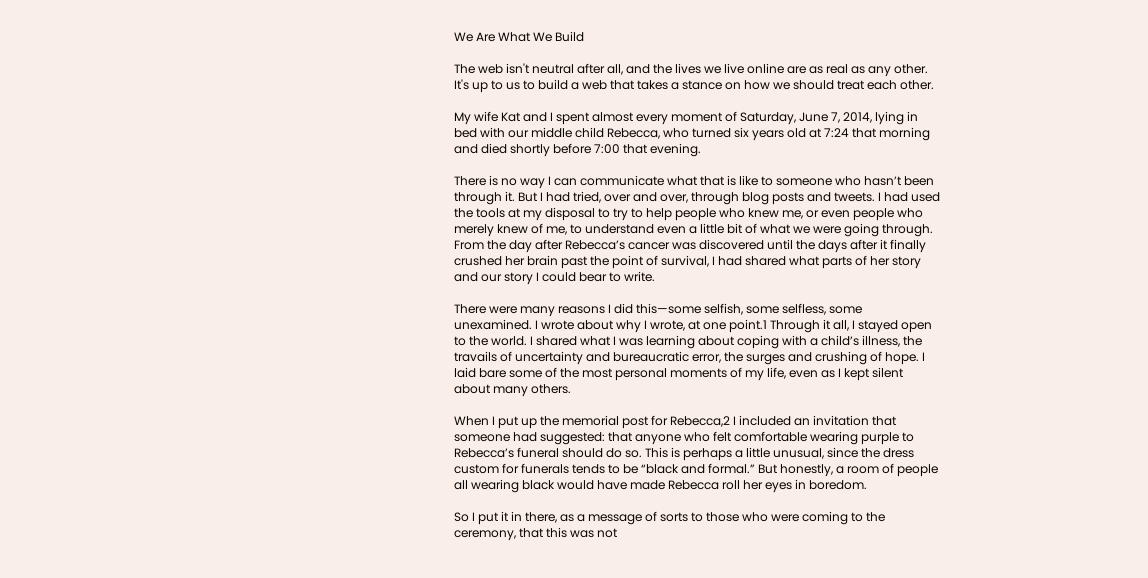We Are What We Build

The web isn't neutral after all, and the lives we live online are as real as any other. It's up to us to build a web that takes a stance on how we should treat each other.

My wife Kat and I spent almost every moment of Saturday, June 7, 2014, lying in bed with our middle child Rebecca, who turned six years old at 7:24 that morning and died shortly before 7:00 that evening.

There is no way I can communicate what that is like to someone who hasn’t been through it. But I had tried, over and over, through blog posts and tweets. I had used the tools at my disposal to try to help people who knew me, or even people who merely knew of me, to understand even a little bit of what we were going through. From the day after Rebecca’s cancer was discovered until the days after it finally crushed her brain past the point of survival, I had shared what parts of her story and our story I could bear to write.

There were many reasons I did this—some selfish, some selfless, some unexamined. I wrote about why I wrote, at one point.1 Through it all, I stayed open to the world. I shared what I was learning about coping with a child’s illness, the travails of uncertainty and bureaucratic error, the surges and crushing of hope. I laid bare some of the most personal moments of my life, even as I kept silent about many others.

When I put up the memorial post for Rebecca,2 I included an invitation that someone had suggested: that anyone who felt comfortable wearing purple to Rebecca’s funeral should do so. This is perhaps a little unusual, since the dress custom for funerals tends to be “black and formal.” But honestly, a room of people all wearing black would have made Rebecca roll her eyes in boredom.

So I put it in there, as a message of sorts to those who were coming to the ceremony, that this was not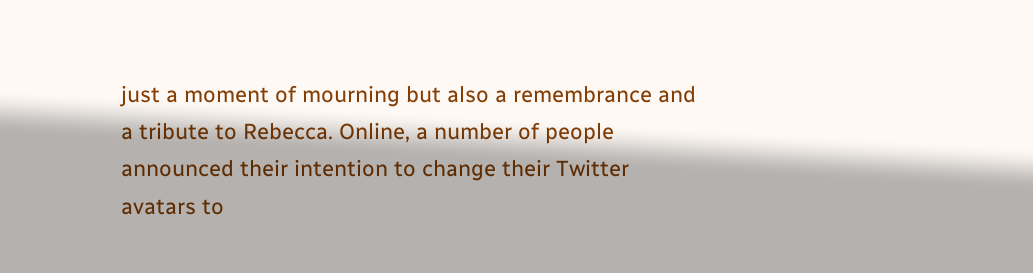just a moment of mourning but also a remembrance and a tribute to Rebecca. Online, a number of people announced their intention to change their Twitter avatars to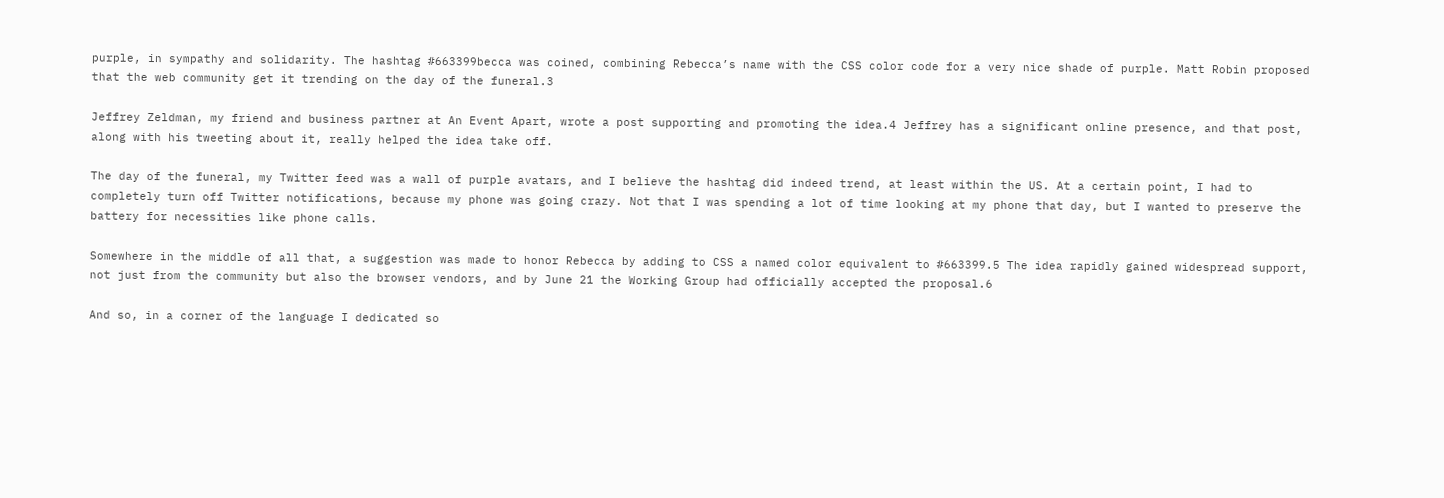purple, in sympathy and solidarity. The hashtag #663399becca was coined, combining Rebecca’s name with the CSS color code for a very nice shade of purple. Matt Robin proposed that the web community get it trending on the day of the funeral.3

Jeffrey Zeldman, my friend and business partner at An Event Apart, wrote a post supporting and promoting the idea.4 Jeffrey has a significant online presence, and that post, along with his tweeting about it, really helped the idea take off.

The day of the funeral, my Twitter feed was a wall of purple avatars, and I believe the hashtag did indeed trend, at least within the US. At a certain point, I had to completely turn off Twitter notifications, because my phone was going crazy. Not that I was spending a lot of time looking at my phone that day, but I wanted to preserve the battery for necessities like phone calls.

Somewhere in the middle of all that, a suggestion was made to honor Rebecca by adding to CSS a named color equivalent to #663399.5 The idea rapidly gained widespread support, not just from the community but also the browser vendors, and by June 21 the Working Group had officially accepted the proposal.6

And so, in a corner of the language I dedicated so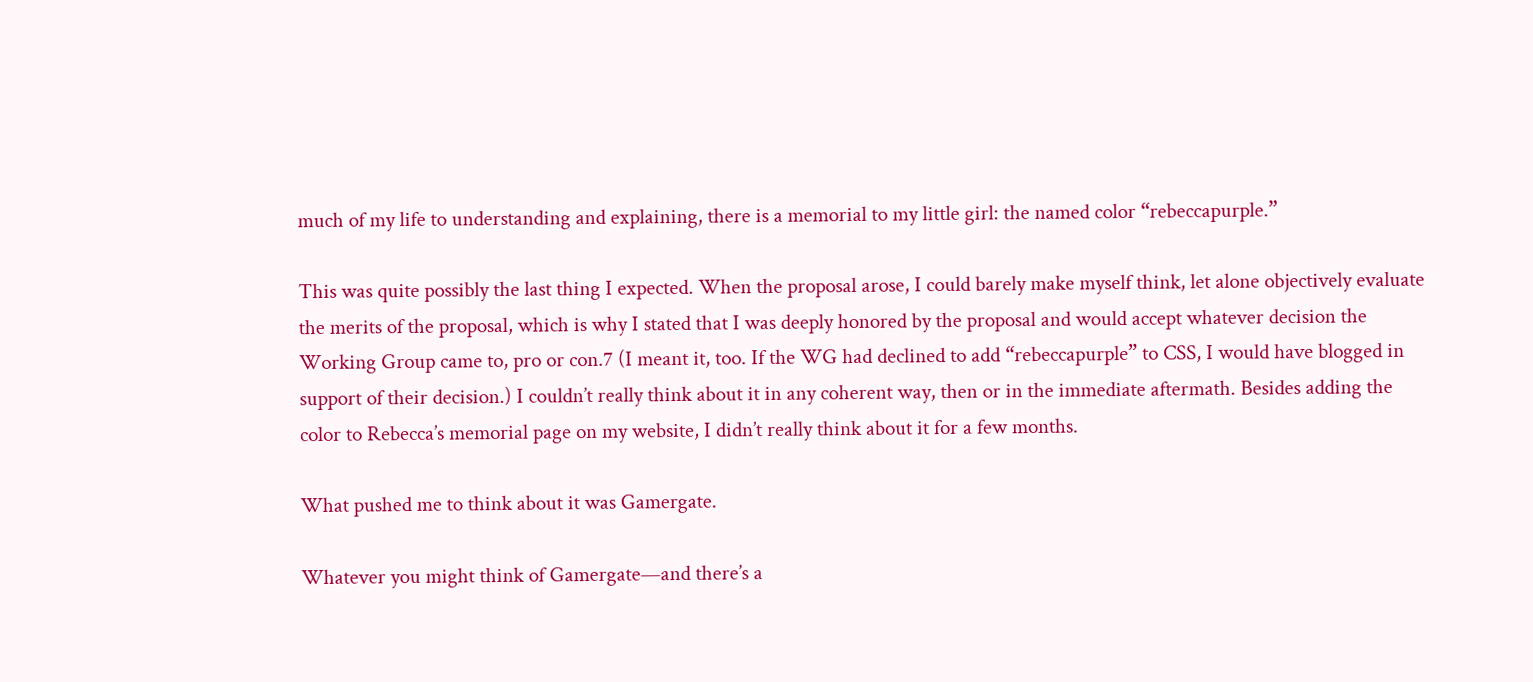much of my life to understanding and explaining, there is a memorial to my little girl: the named color “rebeccapurple.”

This was quite possibly the last thing I expected. When the proposal arose, I could barely make myself think, let alone objectively evaluate the merits of the proposal, which is why I stated that I was deeply honored by the proposal and would accept whatever decision the Working Group came to, pro or con.7 (I meant it, too. If the WG had declined to add “rebeccapurple” to CSS, I would have blogged in support of their decision.) I couldn’t really think about it in any coherent way, then or in the immediate aftermath. Besides adding the color to Rebecca’s memorial page on my website, I didn’t really think about it for a few months.

What pushed me to think about it was Gamergate.

Whatever you might think of Gamergate—and there’s a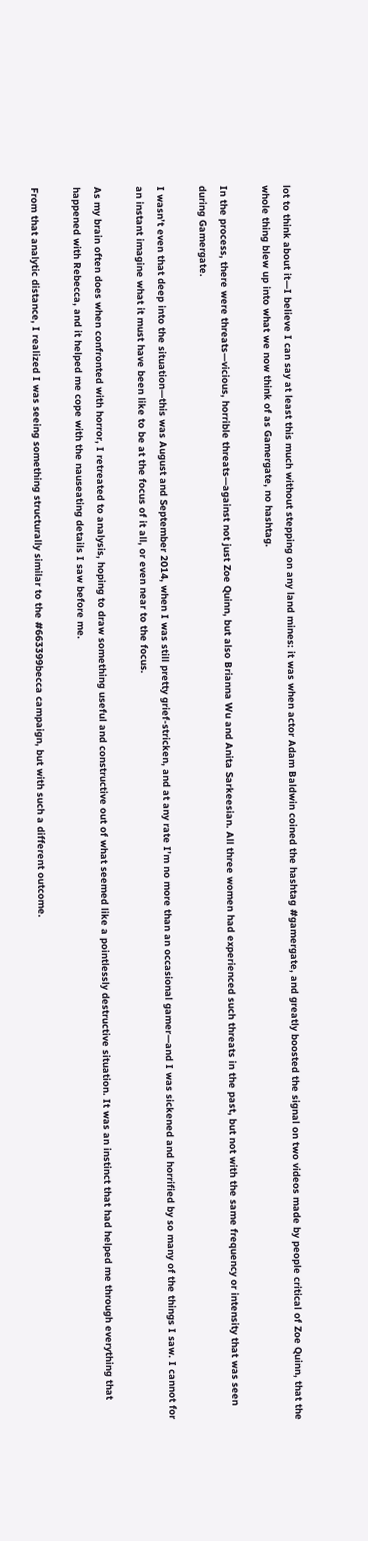lot to think about it—I believe I can say at least this much without stepping on any land mines: it was when actor Adam Baldwin coined the hashtag #gamergate, and greatly boosted the signal on two videos made by people critical of Zoe Quinn, that the whole thing blew up into what we now think of as Gamergate, no hashtag.

In the process, there were threats—vicious, horrible threats—against not just Zoe Quinn, but also Brianna Wu and Anita Sarkeesian. All three women had experienced such threats in the past, but not with the same frequency or intensity that was seen during Gamergate.

I wasn’t even that deep into the situation—this was August and September 2014, when I was still pretty grief-stricken, and at any rate I’m no more than an occasional gamer—and I was sickened and horrified by so many of the things I saw. I cannot for an instant imagine what it must have been like to be at the focus of it all, or even near to the focus.

As my brain often does when confronted with horror, I retreated to analysis, hoping to draw something useful and constructive out of what seemed like a pointlessly destructive situation. It was an instinct that had helped me through everything that happened with Rebecca, and it helped me cope with the nauseating details I saw before me.

From that analytic distance, I realized I was seeing something structurally similar to the #663399becca campaign, but with such a different outcome.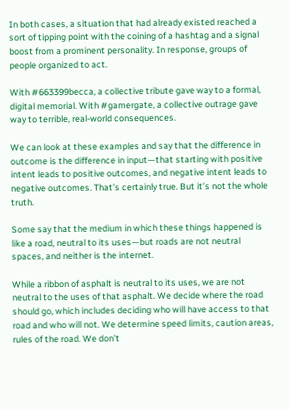In both cases, a situation that had already existed reached a sort of tipping point with the coining of a hashtag and a signal boost from a prominent personality. In response, groups of people organized to act.

With #663399becca, a collective tribute gave way to a formal, digital memorial. With #gamergate, a collective outrage gave way to terrible, real-world consequences.

We can look at these examples and say that the difference in outcome is the difference in input—that starting with positive intent leads to positive outcomes, and negative intent leads to negative outcomes. That’s certainly true. But it’s not the whole truth.

Some say that the medium in which these things happened is like a road, neutral to its uses—but roads are not neutral spaces, and neither is the internet.

While a ribbon of asphalt is neutral to its uses, we are not neutral to the uses of that asphalt. We decide where the road should go, which includes deciding who will have access to that road and who will not. We determine speed limits, caution areas, rules of the road. We don’t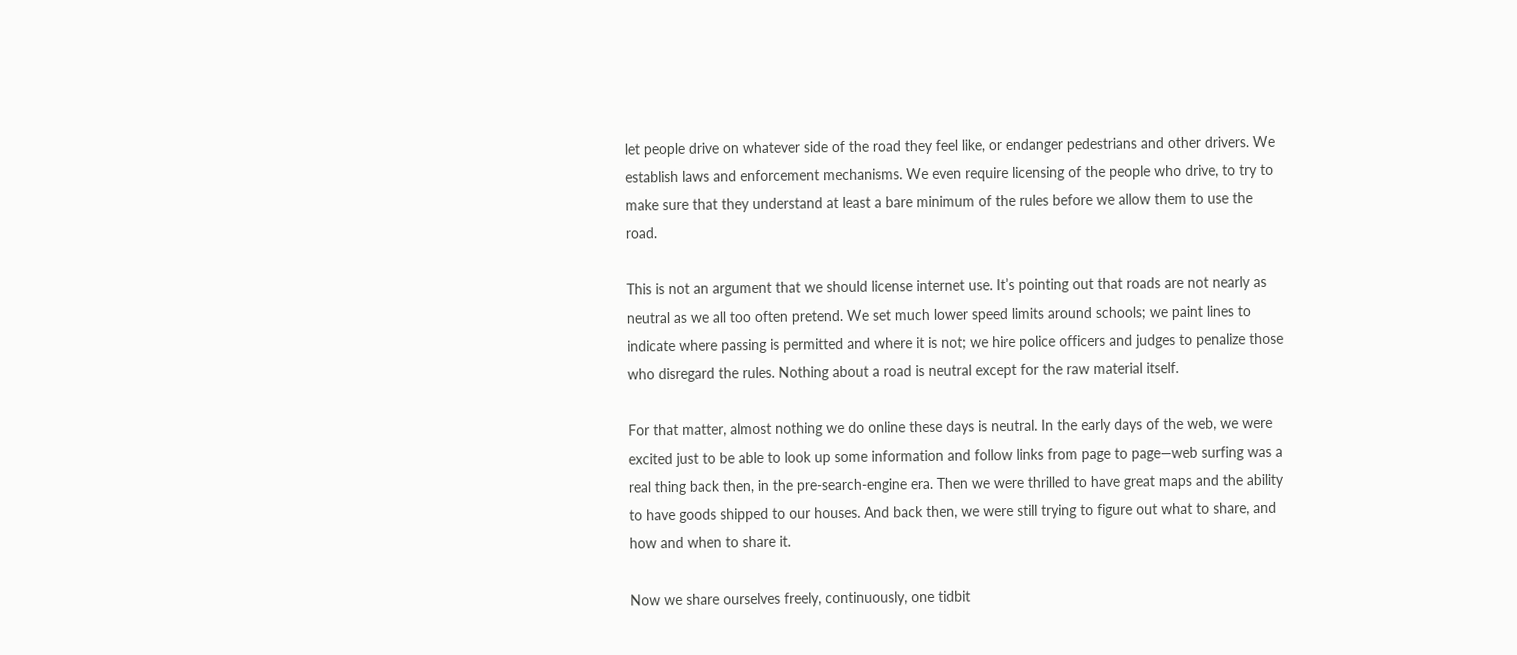let people drive on whatever side of the road they feel like, or endanger pedestrians and other drivers. We establish laws and enforcement mechanisms. We even require licensing of the people who drive, to try to make sure that they understand at least a bare minimum of the rules before we allow them to use the road.

This is not an argument that we should license internet use. It’s pointing out that roads are not nearly as neutral as we all too often pretend. We set much lower speed limits around schools; we paint lines to indicate where passing is permitted and where it is not; we hire police officers and judges to penalize those who disregard the rules. Nothing about a road is neutral except for the raw material itself.

For that matter, almost nothing we do online these days is neutral. In the early days of the web, we were excited just to be able to look up some information and follow links from page to page—web surfing was a real thing back then, in the pre-search-engine era. Then we were thrilled to have great maps and the ability to have goods shipped to our houses. And back then, we were still trying to figure out what to share, and how and when to share it.

Now we share ourselves freely, continuously, one tidbit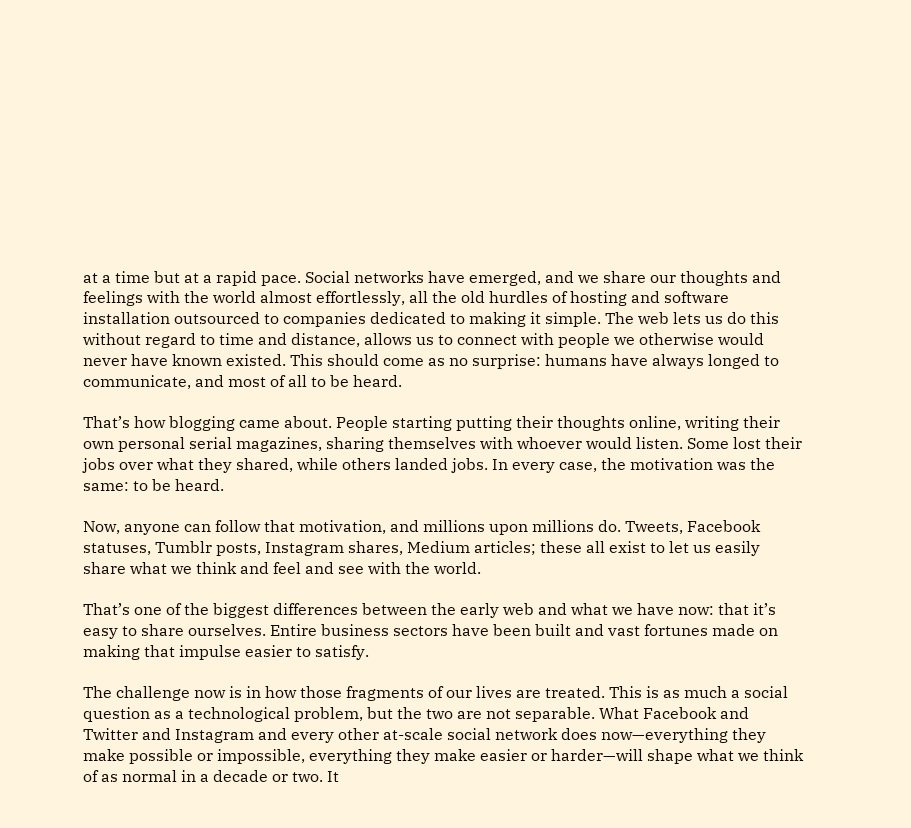at a time but at a rapid pace. Social networks have emerged, and we share our thoughts and feelings with the world almost effortlessly, all the old hurdles of hosting and software installation outsourced to companies dedicated to making it simple. The web lets us do this without regard to time and distance, allows us to connect with people we otherwise would never have known existed. This should come as no surprise: humans have always longed to communicate, and most of all to be heard.

That’s how blogging came about. People starting putting their thoughts online, writing their own personal serial magazines, sharing themselves with whoever would listen. Some lost their jobs over what they shared, while others landed jobs. In every case, the motivation was the same: to be heard.

Now, anyone can follow that motivation, and millions upon millions do. Tweets, Facebook statuses, Tumblr posts, Instagram shares, Medium articles; these all exist to let us easily share what we think and feel and see with the world.

That’s one of the biggest differences between the early web and what we have now: that it’s easy to share ourselves. Entire business sectors have been built and vast fortunes made on making that impulse easier to satisfy.

The challenge now is in how those fragments of our lives are treated. This is as much a social question as a technological problem, but the two are not separable. What Facebook and Twitter and Instagram and every other at-scale social network does now—everything they make possible or impossible, everything they make easier or harder—will shape what we think of as normal in a decade or two. It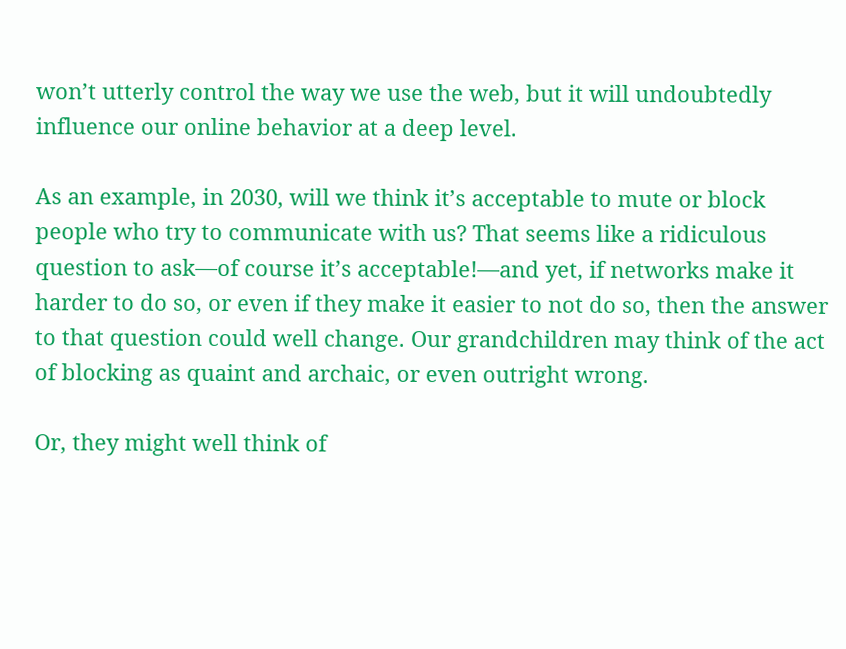won’t utterly control the way we use the web, but it will undoubtedly influence our online behavior at a deep level.

As an example, in 2030, will we think it’s acceptable to mute or block people who try to communicate with us? That seems like a ridiculous question to ask—of course it’s acceptable!—and yet, if networks make it harder to do so, or even if they make it easier to not do so, then the answer to that question could well change. Our grandchildren may think of the act of blocking as quaint and archaic, or even outright wrong.

Or, they might well think of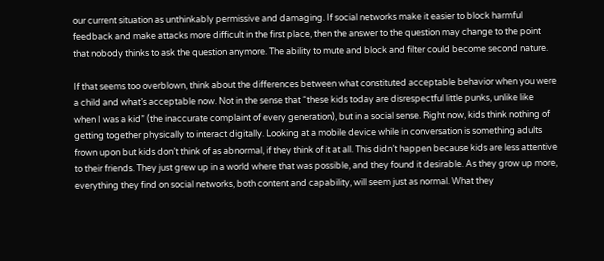our current situation as unthinkably permissive and damaging. If social networks make it easier to block harmful feedback and make attacks more difficult in the first place, then the answer to the question may change to the point that nobody thinks to ask the question anymore. The ability to mute and block and filter could become second nature.

If that seems too overblown, think about the differences between what constituted acceptable behavior when you were a child and what’s acceptable now. Not in the sense that “these kids today are disrespectful little punks, unlike like when I was a kid” (the inaccurate complaint of every generation), but in a social sense. Right now, kids think nothing of getting together physically to interact digitally. Looking at a mobile device while in conversation is something adults frown upon but kids don’t think of as abnormal, if they think of it at all. This didn’t happen because kids are less attentive to their friends. They just grew up in a world where that was possible, and they found it desirable. As they grow up more, everything they find on social networks, both content and capability, will seem just as normal. What they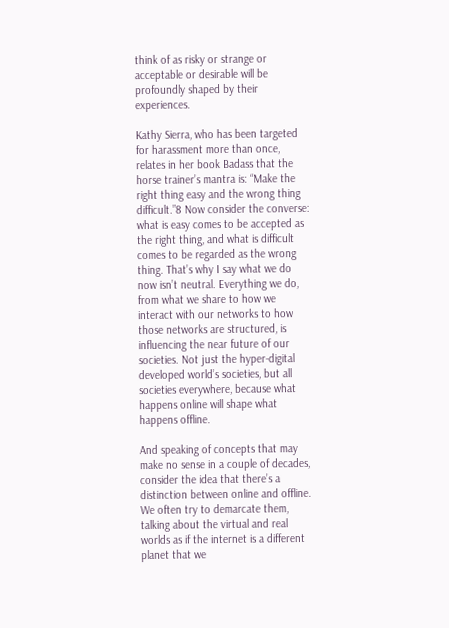think of as risky or strange or acceptable or desirable will be profoundly shaped by their experiences.

Kathy Sierra, who has been targeted for harassment more than once, relates in her book Badass that the horse trainer’s mantra is: “Make the right thing easy and the wrong thing difficult.”8 Now consider the converse: what is easy comes to be accepted as the right thing, and what is difficult comes to be regarded as the wrong thing. That’s why I say what we do now isn’t neutral. Everything we do, from what we share to how we interact with our networks to how those networks are structured, is influencing the near future of our societies. Not just the hyper-digital developed world’s societies, but all societies everywhere, because what happens online will shape what happens offline.

And speaking of concepts that may make no sense in a couple of decades, consider the idea that there’s a distinction between online and offline. We often try to demarcate them, talking about the virtual and real worlds as if the internet is a different planet that we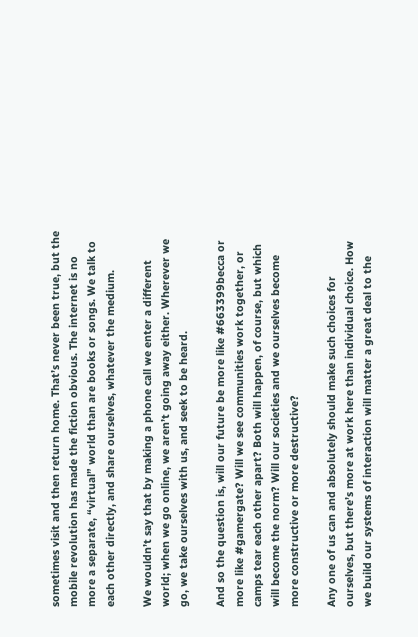sometimes visit and then return home. That’s never been true, but the mobile revolution has made the fiction obvious. The internet is no more a separate, “virtual” world than are books or songs. We talk to each other directly, and share ourselves, whatever the medium.

We wouldn’t say that by making a phone call we enter a different world; when we go online, we aren’t going away either. Wherever we go, we take ourselves with us, and seek to be heard.

And so the question is, will our future be more like #663399becca or more like #gamergate? Will we see communities work together, or camps tear each other apart? Both will happen, of course, but which will become the norm? Will our societies and we ourselves become more constructive or more destructive?

Any one of us can and absolutely should make such choices for ourselves, but there’s more at work here than individual choice. How we build our systems of interaction will matter a great deal to the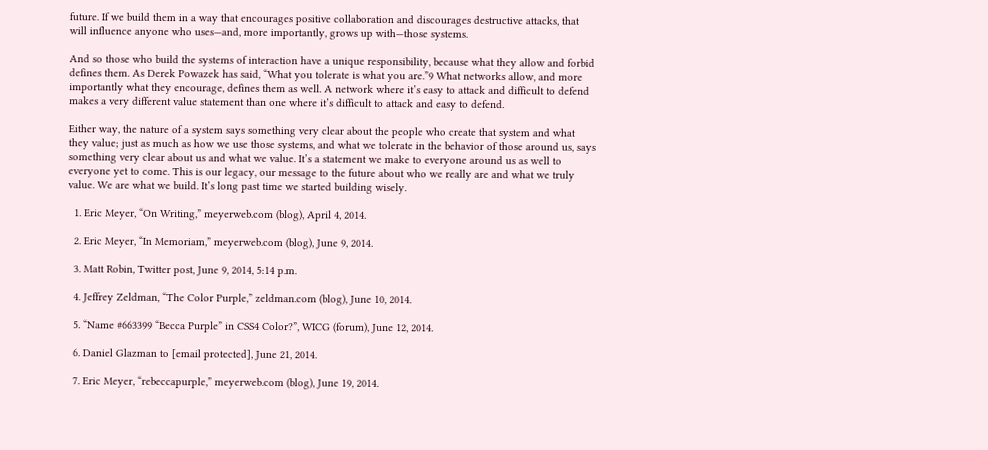future. If we build them in a way that encourages positive collaboration and discourages destructive attacks, that will influence anyone who uses—and, more importantly, grows up with—those systems.

And so those who build the systems of interaction have a unique responsibility, because what they allow and forbid defines them. As Derek Powazek has said, “What you tolerate is what you are.”9 What networks allow, and more importantly what they encourage, defines them as well. A network where it’s easy to attack and difficult to defend makes a very different value statement than one where it’s difficult to attack and easy to defend.

Either way, the nature of a system says something very clear about the people who create that system and what they value; just as much as how we use those systems, and what we tolerate in the behavior of those around us, says something very clear about us and what we value. It’s a statement we make to everyone around us as well to everyone yet to come. This is our legacy, our message to the future about who we really are and what we truly value. We are what we build. It’s long past time we started building wisely.

  1. Eric Meyer, “On Writing,” meyerweb.com (blog), April 4, 2014.

  2. Eric Meyer, “In Memoriam,” meyerweb.com (blog), June 9, 2014.

  3. Matt Robin, Twitter post, June 9, 2014, 5:14 p.m.

  4. Jeffrey Zeldman, “The Color Purple,” zeldman.com (blog), June 10, 2014.

  5. “Name #663399 “Becca Purple” in CSS4 Color?”, WICG (forum), June 12, 2014.

  6. Daniel Glazman to [email protected], June 21, 2014.

  7. Eric Meyer, “rebeccapurple,” meyerweb.com (blog), June 19, 2014.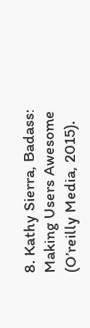8. Kathy Sierra, Badass: Making Users Awesome (O’reilly Media, 2015).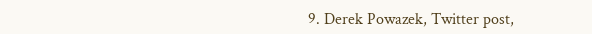9. Derek Powazek, Twitter post,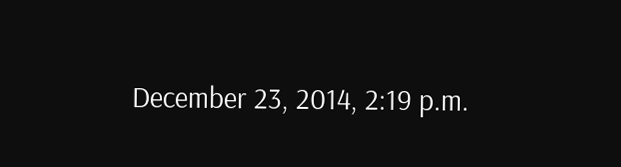December 23, 2014, 2:19 p.m.